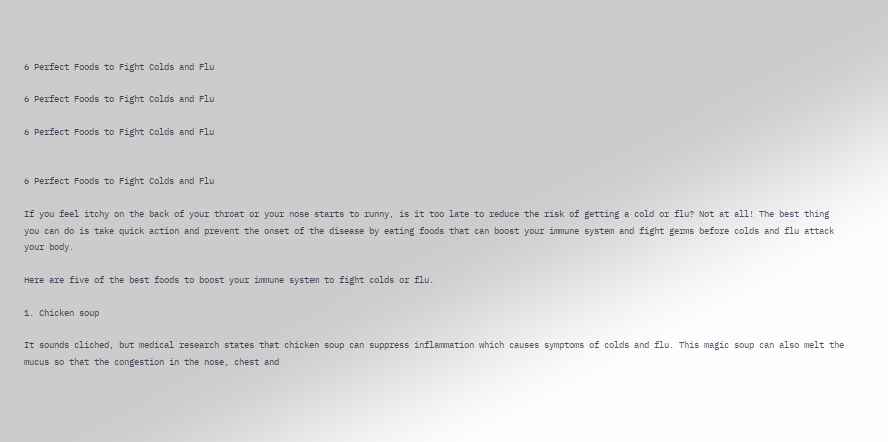6 Perfect Foods to Fight Colds and Flu

6 Perfect Foods to Fight Colds and Flu

6 Perfect Foods to Fight Colds and Flu


6 Perfect Foods to Fight Colds and Flu

If you feel itchy on the back of your throat or your nose starts to runny, is it too late to reduce the risk of getting a cold or flu? Not at all! The best thing you can do is take quick action and prevent the onset of the disease by eating foods that can boost your immune system and fight germs before colds and flu attack your body.

Here are five of the best foods to boost your immune system to fight colds or flu.

1. Chicken soup

It sounds cliched, but medical research states that chicken soup can suppress inflammation which causes symptoms of colds and flu. This magic soup can also melt the mucus so that the congestion in the nose, chest and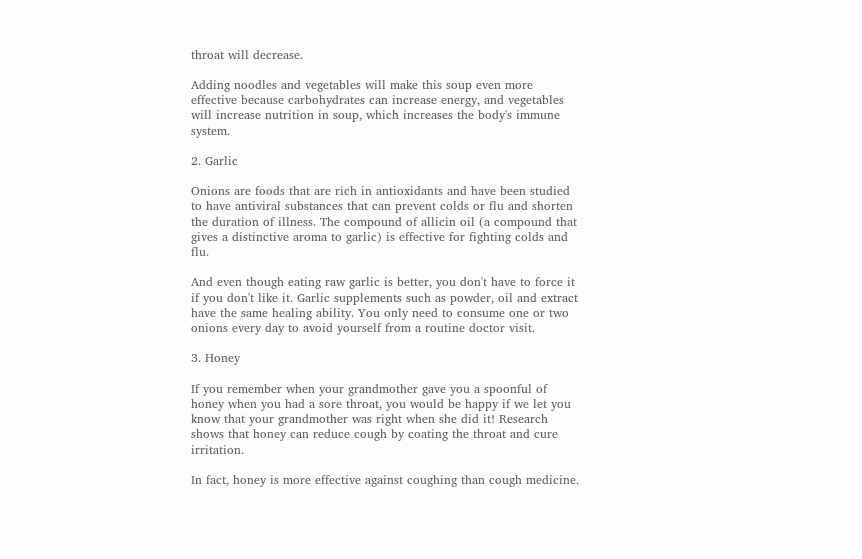throat will decrease.

Adding noodles and vegetables will make this soup even more effective because carbohydrates can increase energy, and vegetables will increase nutrition in soup, which increases the body's immune system.

2. Garlic

Onions are foods that are rich in antioxidants and have been studied to have antiviral substances that can prevent colds or flu and shorten the duration of illness. The compound of allicin oil (a compound that gives a distinctive aroma to garlic) is effective for fighting colds and flu.

And even though eating raw garlic is better, you don't have to force it if you don't like it. Garlic supplements such as powder, oil and extract have the same healing ability. You only need to consume one or two onions every day to avoid yourself from a routine doctor visit.

3. Honey

If you remember when your grandmother gave you a spoonful of honey when you had a sore throat, you would be happy if we let you know that your grandmother was right when she did it! Research shows that honey can reduce cough by coating the throat and cure irritation.

In fact, honey is more effective against coughing than cough medicine.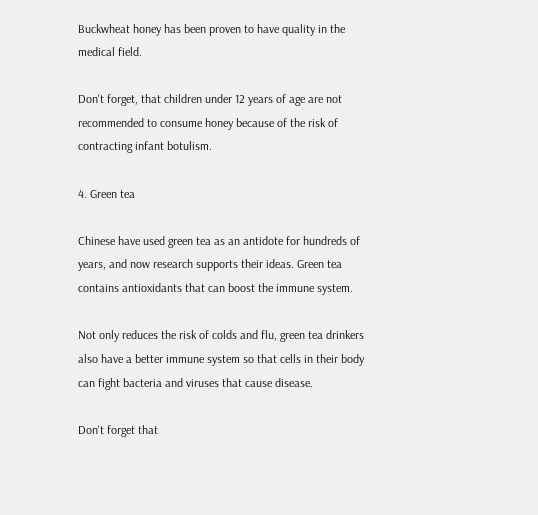Buckwheat honey has been proven to have quality in the medical field.

Don't forget, that children under 12 years of age are not recommended to consume honey because of the risk of contracting infant botulism.

4. Green tea

Chinese have used green tea as an antidote for hundreds of years, and now research supports their ideas. Green tea contains antioxidants that can boost the immune system.

Not only reduces the risk of colds and flu, green tea drinkers also have a better immune system so that cells in their body can fight bacteria and viruses that cause disease.

Don't forget that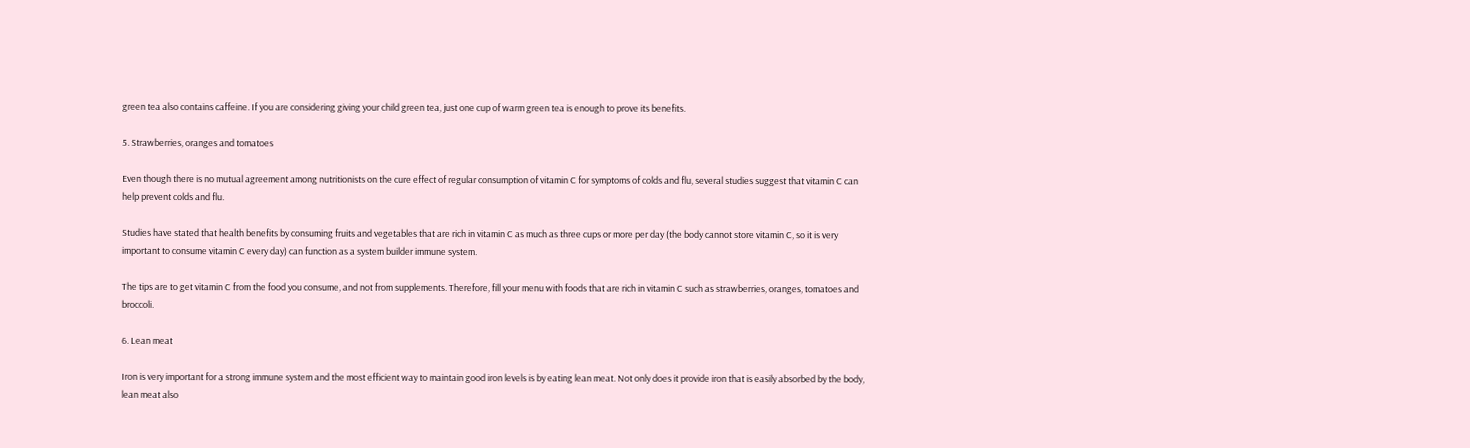green tea also contains caffeine. If you are considering giving your child green tea, just one cup of warm green tea is enough to prove its benefits.

5. Strawberries, oranges and tomatoes

Even though there is no mutual agreement among nutritionists on the cure effect of regular consumption of vitamin C for symptoms of colds and flu, several studies suggest that vitamin C can help prevent colds and flu.

Studies have stated that health benefits by consuming fruits and vegetables that are rich in vitamin C as much as three cups or more per day (the body cannot store vitamin C, so it is very important to consume vitamin C every day) can function as a system builder immune system.

The tips are to get vitamin C from the food you consume, and not from supplements. Therefore, fill your menu with foods that are rich in vitamin C such as strawberries, oranges, tomatoes and broccoli.

6. Lean meat

Iron is very important for a strong immune system and the most efficient way to maintain good iron levels is by eating lean meat. Not only does it provide iron that is easily absorbed by the body, lean meat also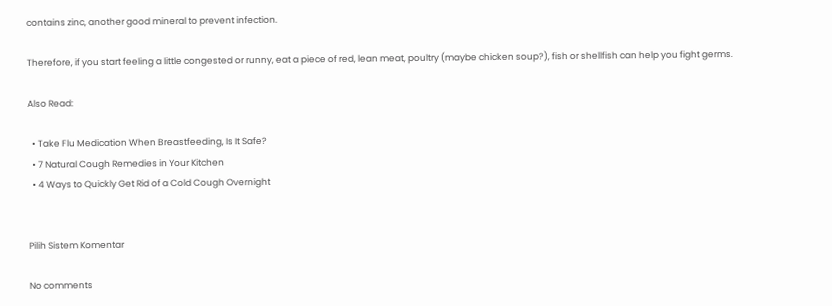contains zinc, another good mineral to prevent infection.

Therefore, if you start feeling a little congested or runny, eat a piece of red, lean meat, poultry (maybe chicken soup?), fish or shellfish can help you fight germs.

Also Read:

  • Take Flu Medication When Breastfeeding, Is It Safe?
  • 7 Natural Cough Remedies in Your Kitchen
  • 4 Ways to Quickly Get Rid of a Cold Cough Overnight


Pilih Sistem Komentar

No comments